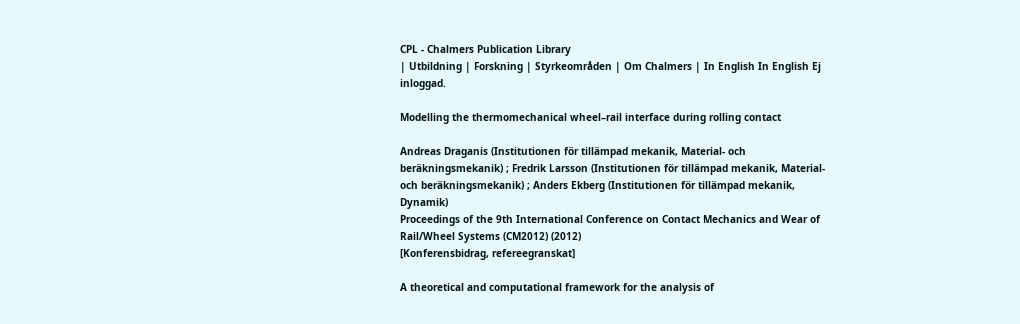CPL - Chalmers Publication Library
| Utbildning | Forskning | Styrkeområden | Om Chalmers | In English In English Ej inloggad.

Modelling the thermomechanical wheel–rail interface during rolling contact

Andreas Draganis (Institutionen för tillämpad mekanik, Material- och beräkningsmekanik) ; Fredrik Larsson (Institutionen för tillämpad mekanik, Material- och beräkningsmekanik) ; Anders Ekberg (Institutionen för tillämpad mekanik, Dynamik)
Proceedings of the 9th International Conference on Contact Mechanics and Wear of Rail/Wheel Systems (CM2012) (2012)
[Konferensbidrag, refereegranskat]

A theoretical and computational framework for the analysis of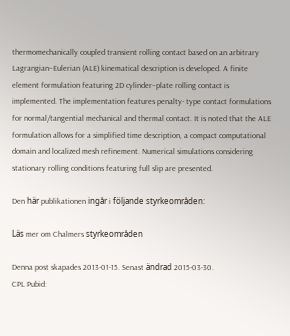thermomechanically coupled transient rolling contact based on an arbitrary Lagrangian–Eulerian (ALE) kinematical description is developed. A finite element formulation featuring 2D cylinder–plate rolling contact is implemented. The implementation features penalty- type contact formulations for normal/tangential mechanical and thermal contact. It is noted that the ALE formulation allows for a simplified time description, a compact computational domain and localized mesh refinement. Numerical simulations considering stationary rolling conditions featuring full slip are presented.

Den här publikationen ingår i följande styrkeområden:

Läs mer om Chalmers styrkeområden

Denna post skapades 2013-01-15. Senast ändrad 2015-03-30.
CPL Pubid: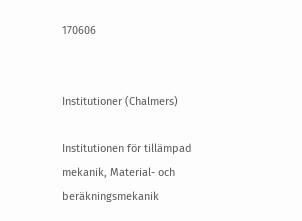170606


Institutioner (Chalmers)

Institutionen för tillämpad mekanik, Material- och beräkningsmekanik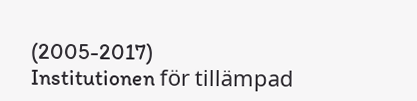(2005-2017)
Institutionen för tillämpad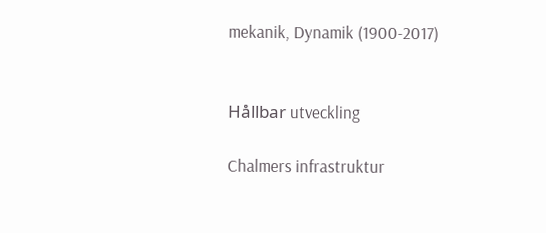mekanik, Dynamik (1900-2017)


Hållbar utveckling

Chalmers infrastruktur